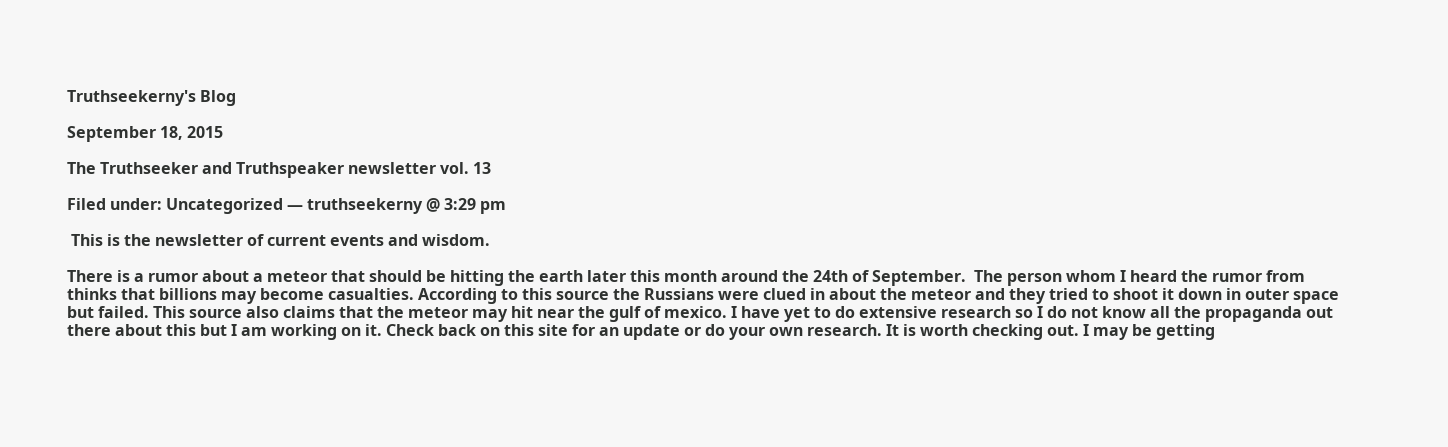Truthseekerny's Blog

September 18, 2015

The Truthseeker and Truthspeaker newsletter vol. 13

Filed under: Uncategorized — truthseekerny @ 3:29 pm

 This is the newsletter of current events and wisdom.

There is a rumor about a meteor that should be hitting the earth later this month around the 24th of September.  The person whom I heard the rumor from thinks that billions may become casualties. According to this source the Russians were clued in about the meteor and they tried to shoot it down in outer space but failed. This source also claims that the meteor may hit near the gulf of mexico. I have yet to do extensive research so I do not know all the propaganda out there about this but I am working on it. Check back on this site for an update or do your own research. It is worth checking out. I may be getting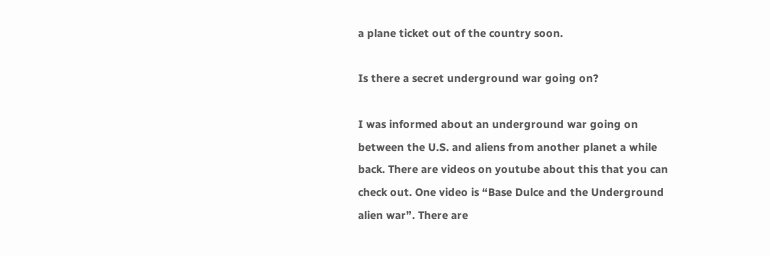a plane ticket out of the country soon.

Is there a secret underground war going on?

I was informed about an underground war going on between the U.S. and aliens from another planet a while back. There are videos on youtube about this that you can check out. One video is “Base Dulce and the Underground alien war”. There are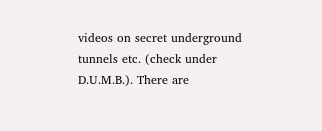videos on secret underground tunnels etc. (check under D.U.M.B.). There are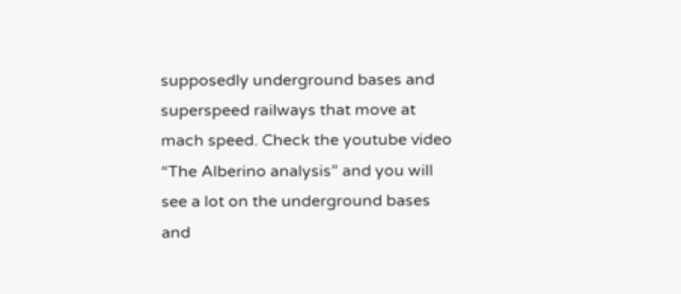supposedly underground bases and superspeed railways that move at mach speed. Check the youtube video “The Alberino analysis” and you will see a lot on the underground bases and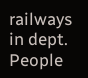railways in dept. People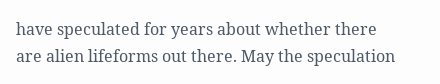have speculated for years about whether there are alien lifeforms out there. May the speculation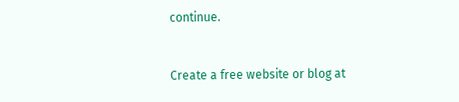continue.


Create a free website or blog at